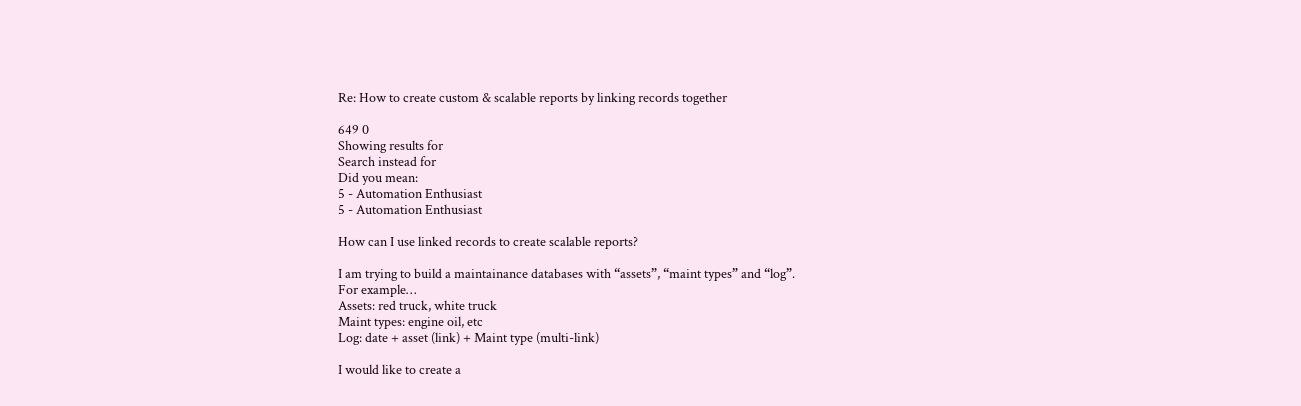Re: How to create custom & scalable reports by linking records together

649 0
Showing results for
Search instead for
Did you mean:
5 - Automation Enthusiast
5 - Automation Enthusiast

How can I use linked records to create scalable reports?

I am trying to build a maintainance databases with “assets”, “maint types” and “log”.
For example…
Assets: red truck, white truck
Maint types: engine oil, etc
Log: date + asset (link) + Maint type (multi-link)

I would like to create a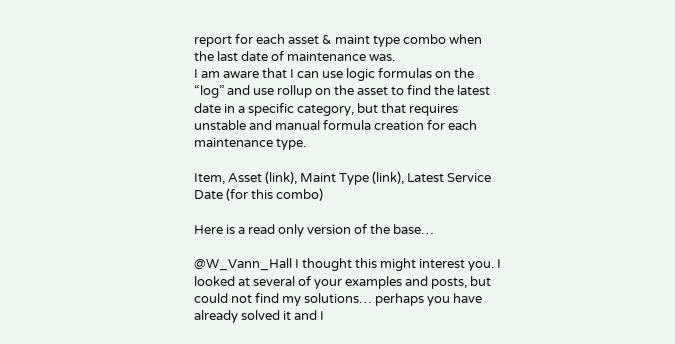report for each asset & maint type combo when the last date of maintenance was.
I am aware that I can use logic formulas on the “log” and use rollup on the asset to find the latest date in a specific category, but that requires unstable and manual formula creation for each maintenance type.

Item, Asset (link), Maint Type (link), Latest Service Date (for this combo)

Here is a read only version of the base…

@W_Vann_Hall I thought this might interest you. I looked at several of your examples and posts, but could not find my solutions… perhaps you have already solved it and I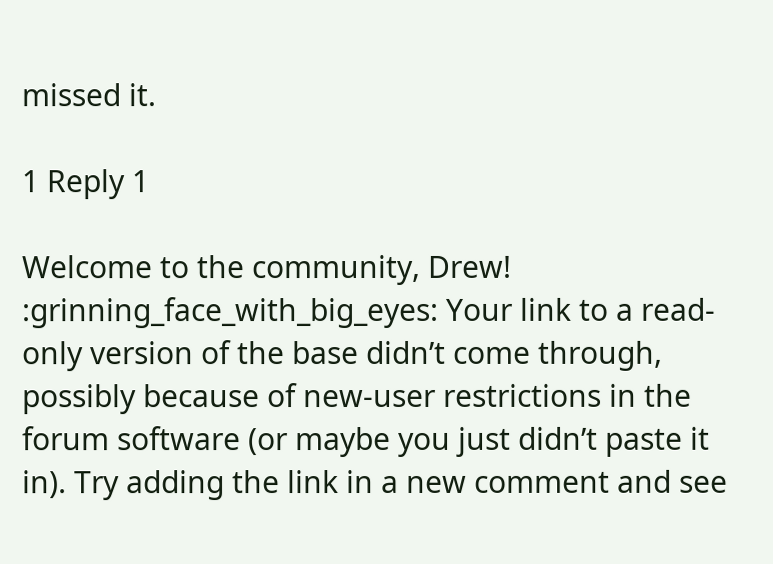missed it.

1 Reply 1

Welcome to the community, Drew! :grinning_face_with_big_eyes: Your link to a read-only version of the base didn’t come through, possibly because of new-user restrictions in the forum software (or maybe you just didn’t paste it in). Try adding the link in a new comment and see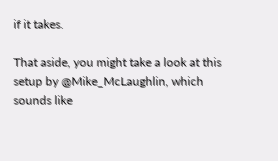if it takes.

That aside, you might take a look at this setup by @Mike_McLaughlin, which sounds like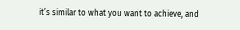it’s similar to what you want to achieve, and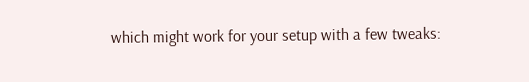which might work for your setup with a few tweaks: